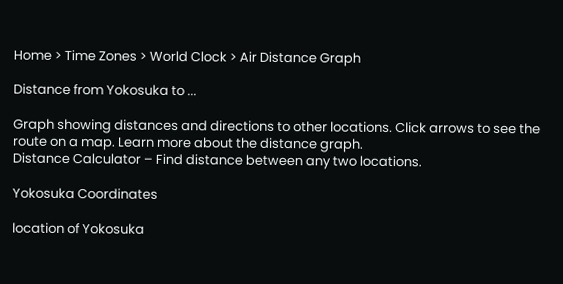Home > Time Zones > World Clock > Air Distance Graph

Distance from Yokosuka to ...

Graph showing distances and directions to other locations. Click arrows to see the route on a map. Learn more about the distance graph.
Distance Calculator – Find distance between any two locations.

Yokosuka Coordinates

location of Yokosuka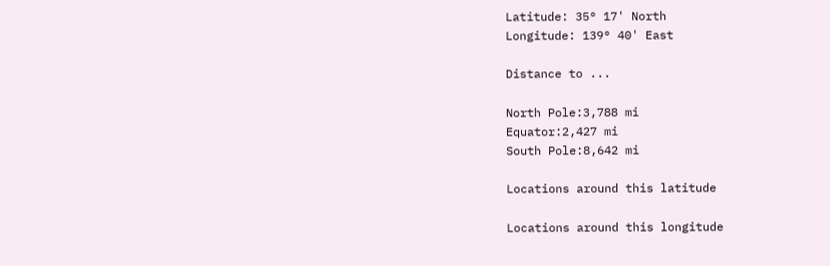Latitude: 35° 17' North
Longitude: 139° 40' East

Distance to ...

North Pole:3,788 mi
Equator:2,427 mi
South Pole:8,642 mi

Locations around this latitude

Locations around this longitude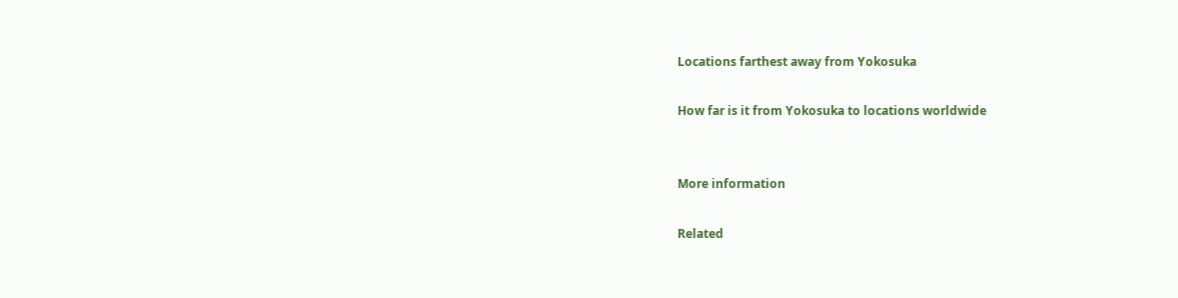Locations farthest away from Yokosuka

How far is it from Yokosuka to locations worldwide


More information

Related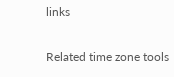links

Related time zone tools